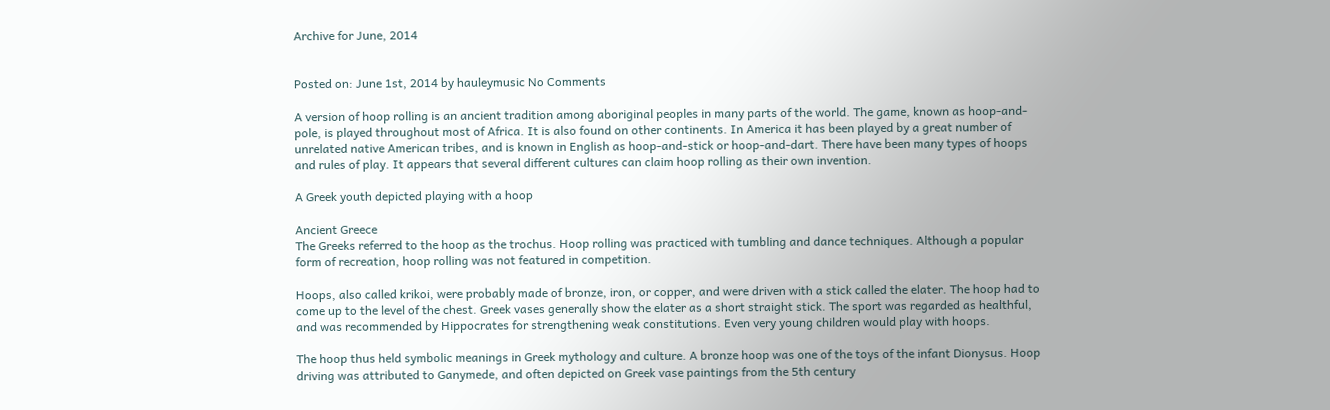Archive for June, 2014


Posted on: June 1st, 2014 by hauleymusic No Comments

A version of hoop rolling is an ancient tradition among aboriginal peoples in many parts of the world. The game, known as hoop-and-pole, is played throughout most of Africa. It is also found on other continents. In America it has been played by a great number of unrelated native American tribes, and is known in English as hoop-and-stick or hoop-and-dart. There have been many types of hoops and rules of play. It appears that several different cultures can claim hoop rolling as their own invention.

A Greek youth depicted playing with a hoop

Ancient Greece
The Greeks referred to the hoop as the trochus. Hoop rolling was practiced with tumbling and dance techniques. Although a popular form of recreation, hoop rolling was not featured in competition.

Hoops, also called krikoi, were probably made of bronze, iron, or copper, and were driven with a stick called the elater. The hoop had to come up to the level of the chest. Greek vases generally show the elater as a short straight stick. The sport was regarded as healthful, and was recommended by Hippocrates for strengthening weak constitutions. Even very young children would play with hoops.

The hoop thus held symbolic meanings in Greek mythology and culture. A bronze hoop was one of the toys of the infant Dionysus. Hoop driving was attributed to Ganymede, and often depicted on Greek vase paintings from the 5th century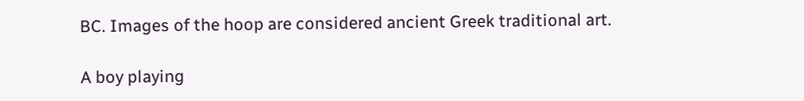BC. Images of the hoop are considered ancient Greek traditional art.

A boy playing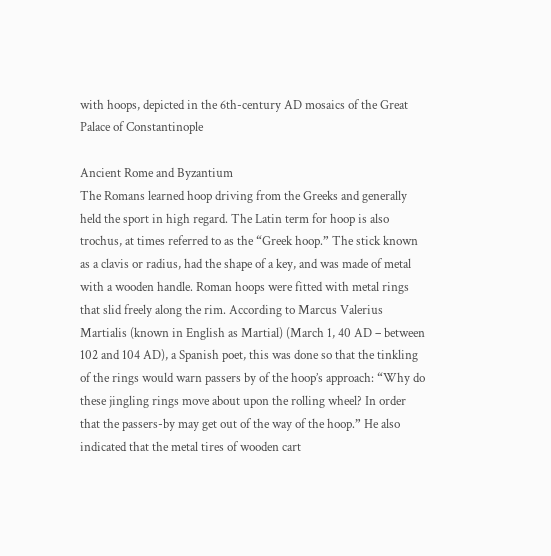with hoops, depicted in the 6th-century AD mosaics of the Great Palace of Constantinople

Ancient Rome and Byzantium
The Romans learned hoop driving from the Greeks and generally held the sport in high regard. The Latin term for hoop is also trochus, at times referred to as the “Greek hoop.” The stick known as a clavis or radius, had the shape of a key, and was made of metal with a wooden handle. Roman hoops were fitted with metal rings that slid freely along the rim. According to Marcus Valerius Martialis (known in English as Martial) (March 1, 40 AD – between 102 and 104 AD), a Spanish poet, this was done so that the tinkling of the rings would warn passers by of the hoop’s approach: “Why do these jingling rings move about upon the rolling wheel? In order that the passers-by may get out of the way of the hoop.” He also indicated that the metal tires of wooden cart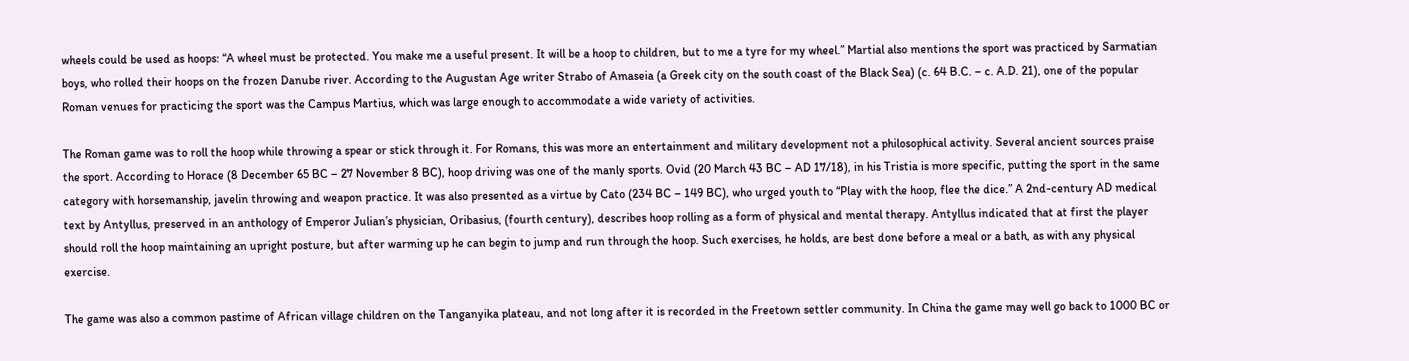wheels could be used as hoops: “A wheel must be protected. You make me a useful present. It will be a hoop to children, but to me a tyre for my wheel.” Martial also mentions the sport was practiced by Sarmatian boys, who rolled their hoops on the frozen Danube river. According to the Augustan Age writer Strabo of Amaseia (a Greek city on the south coast of the Black Sea) (c. 64 B.C. – c. A.D. 21), one of the popular Roman venues for practicing the sport was the Campus Martius, which was large enough to accommodate a wide variety of activities.

The Roman game was to roll the hoop while throwing a spear or stick through it. For Romans, this was more an entertainment and military development not a philosophical activity. Several ancient sources praise the sport. According to Horace (8 December 65 BC – 27 November 8 BC), hoop driving was one of the manly sports. Ovid (20 March 43 BC – AD 17/18), in his Tristia is more specific, putting the sport in the same category with horsemanship, javelin throwing and weapon practice. It was also presented as a virtue by Cato (234 BC – 149 BC), who urged youth to “Play with the hoop, flee the dice.” A 2nd-century AD medical text by Antyllus, preserved in an anthology of Emperor Julian’s physician, Oribasius, (fourth century), describes hoop rolling as a form of physical and mental therapy. Antyllus indicated that at first the player should roll the hoop maintaining an upright posture, but after warming up he can begin to jump and run through the hoop. Such exercises, he holds, are best done before a meal or a bath, as with any physical exercise.

The game was also a common pastime of African village children on the Tanganyika plateau, and not long after it is recorded in the Freetown settler community. In China the game may well go back to 1000 BC or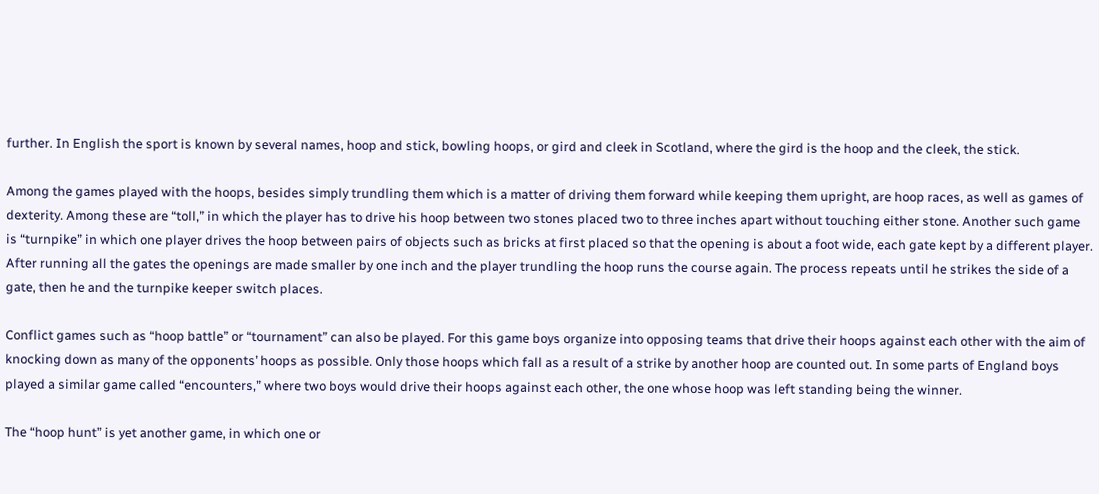further. In English the sport is known by several names, hoop and stick, bowling hoops, or gird and cleek in Scotland, where the gird is the hoop and the cleek, the stick.

Among the games played with the hoops, besides simply trundling them which is a matter of driving them forward while keeping them upright, are hoop races, as well as games of dexterity. Among these are “toll,” in which the player has to drive his hoop between two stones placed two to three inches apart without touching either stone. Another such game is “turnpike” in which one player drives the hoop between pairs of objects such as bricks at first placed so that the opening is about a foot wide, each gate kept by a different player. After running all the gates the openings are made smaller by one inch and the player trundling the hoop runs the course again. The process repeats until he strikes the side of a gate, then he and the turnpike keeper switch places.

Conflict games such as “hoop battle” or “tournament” can also be played. For this game boys organize into opposing teams that drive their hoops against each other with the aim of knocking down as many of the opponents’ hoops as possible. Only those hoops which fall as a result of a strike by another hoop are counted out. In some parts of England boys played a similar game called “encounters,” where two boys would drive their hoops against each other, the one whose hoop was left standing being the winner.

The “hoop hunt” is yet another game, in which one or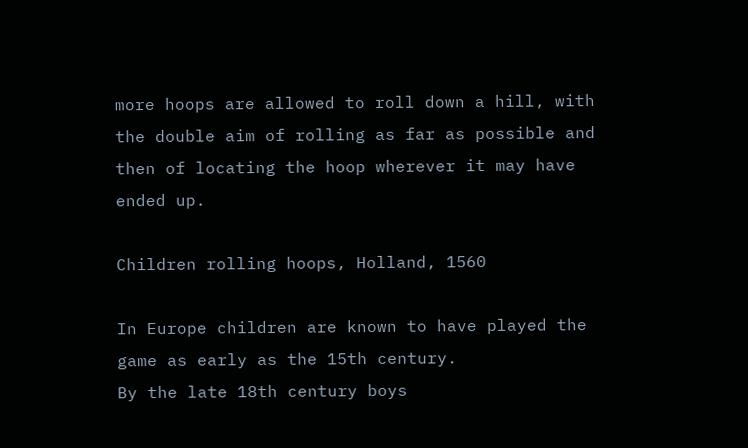more hoops are allowed to roll down a hill, with the double aim of rolling as far as possible and then of locating the hoop wherever it may have ended up.

Children rolling hoops, Holland, 1560

In Europe children are known to have played the game as early as the 15th century.
By the late 18th century boys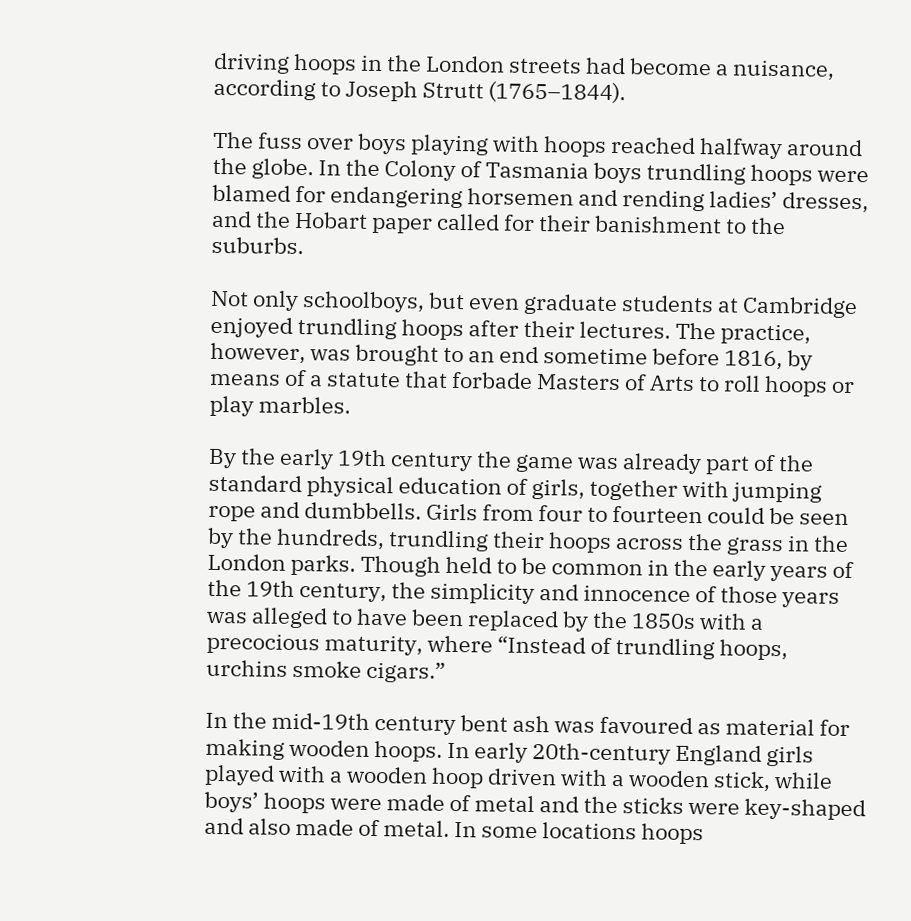driving hoops in the London streets had become a nuisance, according to Joseph Strutt (1765–1844).

The fuss over boys playing with hoops reached halfway around the globe. In the Colony of Tasmania boys trundling hoops were blamed for endangering horsemen and rending ladies’ dresses, and the Hobart paper called for their banishment to the suburbs.

Not only schoolboys, but even graduate students at Cambridge enjoyed trundling hoops after their lectures. The practice, however, was brought to an end sometime before 1816, by means of a statute that forbade Masters of Arts to roll hoops or play marbles.

By the early 19th century the game was already part of the standard physical education of girls, together with jumping rope and dumbbells. Girls from four to fourteen could be seen by the hundreds, trundling their hoops across the grass in the London parks. Though held to be common in the early years of the 19th century, the simplicity and innocence of those years was alleged to have been replaced by the 1850s with a precocious maturity, where “Instead of trundling hoops, urchins smoke cigars.”

In the mid-19th century bent ash was favoured as material for making wooden hoops. In early 20th-century England girls played with a wooden hoop driven with a wooden stick, while boys’ hoops were made of metal and the sticks were key-shaped and also made of metal. In some locations hoops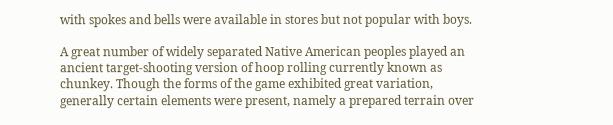with spokes and bells were available in stores but not popular with boys.

A great number of widely separated Native American peoples played an ancient target-shooting version of hoop rolling currently known as chunkey. Though the forms of the game exhibited great variation, generally certain elements were present, namely a prepared terrain over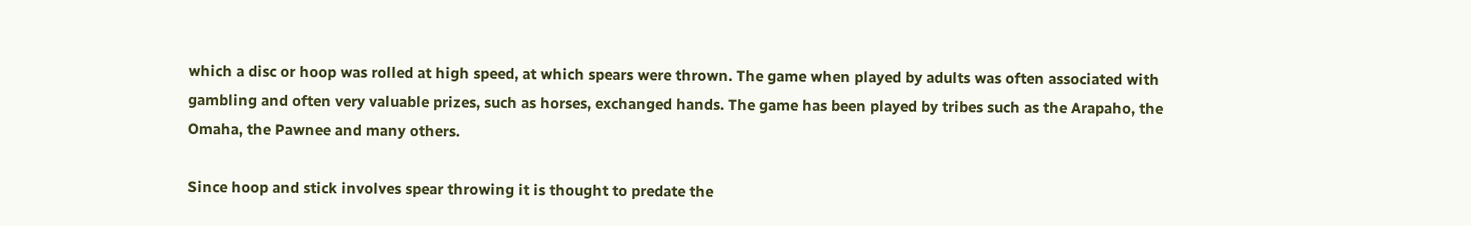which a disc or hoop was rolled at high speed, at which spears were thrown. The game when played by adults was often associated with gambling and often very valuable prizes, such as horses, exchanged hands. The game has been played by tribes such as the Arapaho, the Omaha, the Pawnee and many others.

Since hoop and stick involves spear throwing it is thought to predate the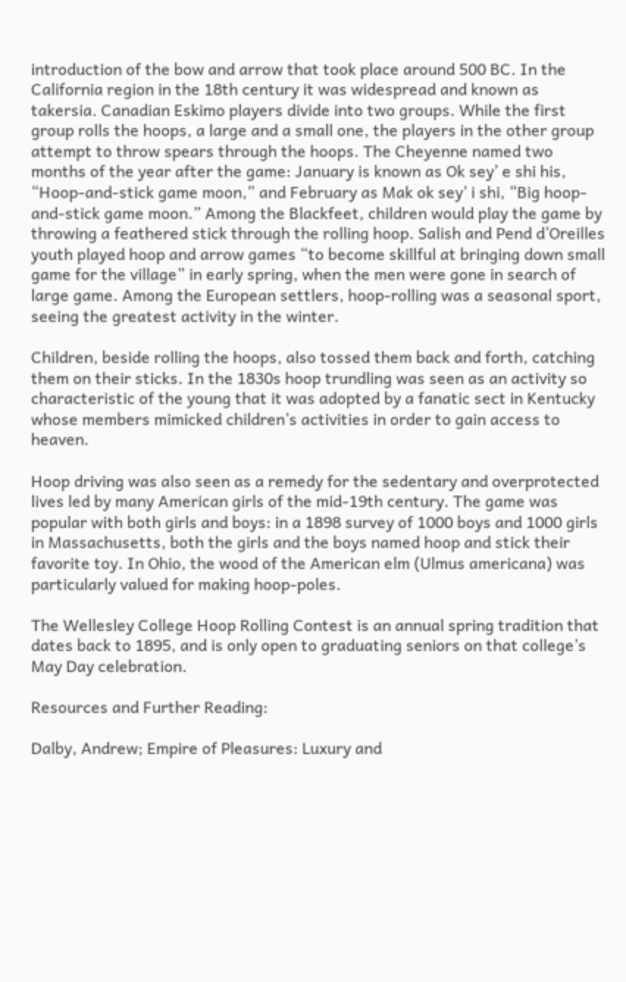introduction of the bow and arrow that took place around 500 BC. In the California region in the 18th century it was widespread and known as takersia. Canadian Eskimo players divide into two groups. While the first group rolls the hoops, a large and a small one, the players in the other group attempt to throw spears through the hoops. The Cheyenne named two months of the year after the game: January is known as Ok sey’ e shi his, “Hoop-and-stick game moon,” and February as Mak ok sey’ i shi, “Big hoop-and-stick game moon.” Among the Blackfeet, children would play the game by throwing a feathered stick through the rolling hoop. Salish and Pend d’Oreilles youth played hoop and arrow games “to become skillful at bringing down small game for the village” in early spring, when the men were gone in search of large game. Among the European settlers, hoop-rolling was a seasonal sport, seeing the greatest activity in the winter.

Children, beside rolling the hoops, also tossed them back and forth, catching them on their sticks. In the 1830s hoop trundling was seen as an activity so characteristic of the young that it was adopted by a fanatic sect in Kentucky whose members mimicked children’s activities in order to gain access to heaven.

Hoop driving was also seen as a remedy for the sedentary and overprotected lives led by many American girls of the mid-19th century. The game was popular with both girls and boys: in a 1898 survey of 1000 boys and 1000 girls in Massachusetts, both the girls and the boys named hoop and stick their favorite toy. In Ohio, the wood of the American elm (Ulmus americana) was particularly valued for making hoop-poles.

The Wellesley College Hoop Rolling Contest is an annual spring tradition that dates back to 1895, and is only open to graduating seniors on that college’s May Day celebration.

Resources and Further Reading:

Dalby, Andrew; Empire of Pleasures: Luxury and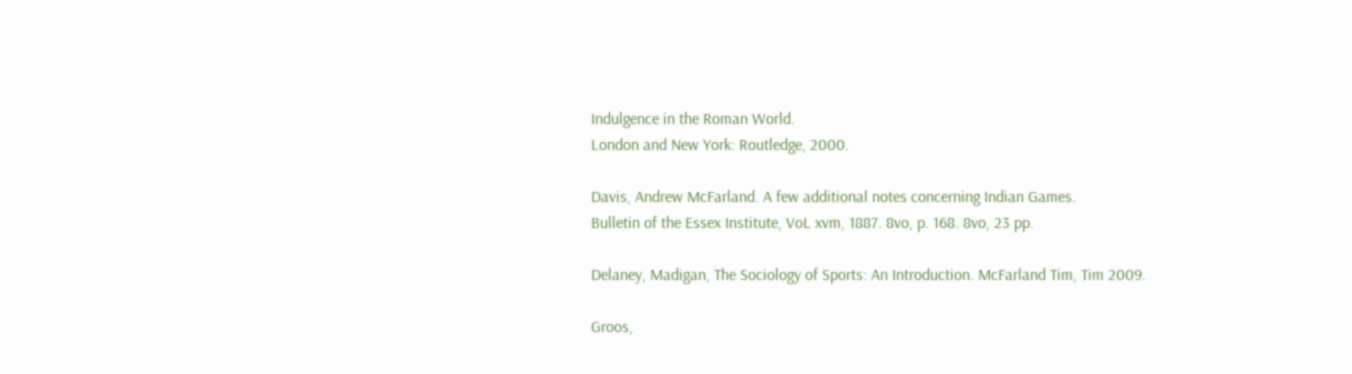Indulgence in the Roman World.
London and New York: Routledge, 2000.

Davis, Andrew McFarland. A few additional notes concerning Indian Games.
Bulletin of the Essex Institute, VoL xvm, 1887. 8vo, p. 168. 8vo, 23 pp.

Delaney, Madigan, The Sociology of Sports: An Introduction. McFarland Tim, Tim 2009.

Groos,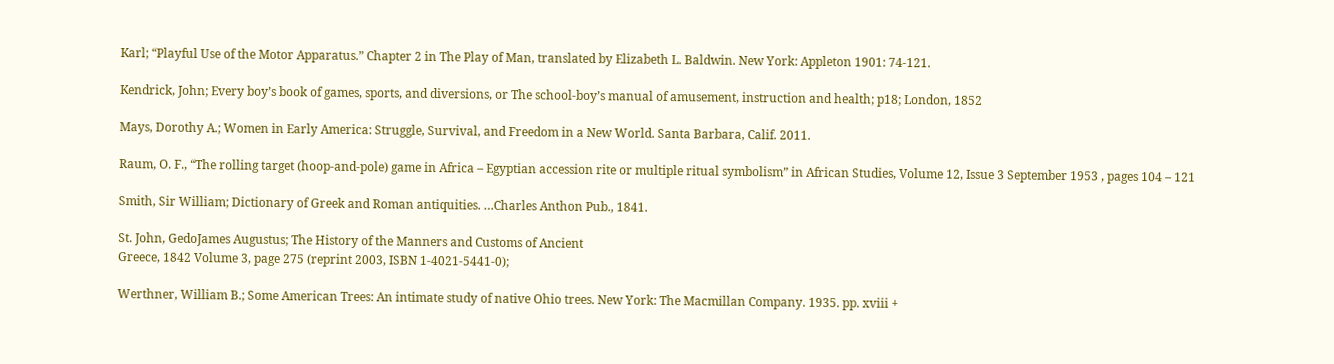Karl; “Playful Use of the Motor Apparatus.” Chapter 2 in The Play of Man, translated by Elizabeth L. Baldwin. New York: Appleton 1901: 74-121.

Kendrick, John; Every boy’s book of games, sports, and diversions, or The school-boy’s manual of amusement, instruction and health; p18; London, 1852

Mays, Dorothy A.; Women in Early America: Struggle, Survival, and Freedom in a New World. Santa Barbara, Calif. 2011.

Raum, O. F., “The rolling target (hoop-and-pole) game in Africa – Egyptian accession rite or multiple ritual symbolism” in African Studies, Volume 12, Issue 3 September 1953 , pages 104 – 121

Smith, Sir William; Dictionary of Greek and Roman antiquities. …Charles Anthon Pub., 1841.

St. John, GedoJames Augustus; The History of the Manners and Customs of Ancient
Greece, 1842 Volume 3, page 275 (reprint 2003, ISBN 1-4021-5441-0);

Werthner, William B.; Some American Trees: An intimate study of native Ohio trees. New York: The Macmillan Company. 1935. pp. xviii +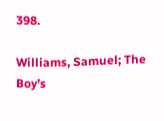398.

Williams, Samuel; The Boy’s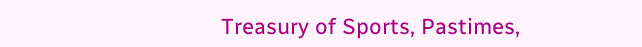Treasury of Sports, Pastimes,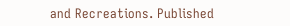and Recreations. Published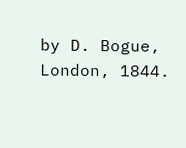by D. Bogue, London, 1844.